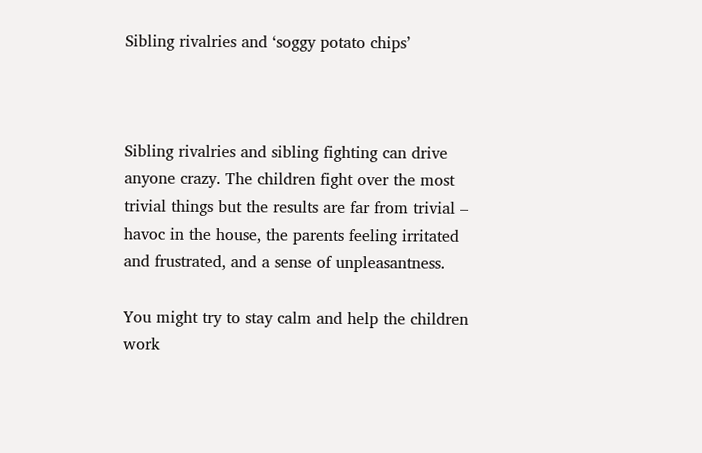Sibling rivalries and ‘soggy potato chips’



Sibling rivalries and sibling fighting can drive anyone crazy. The children fight over the most trivial things but the results are far from trivial – havoc in the house, the parents feeling irritated and frustrated, and a sense of unpleasantness.

You might try to stay calm and help the children work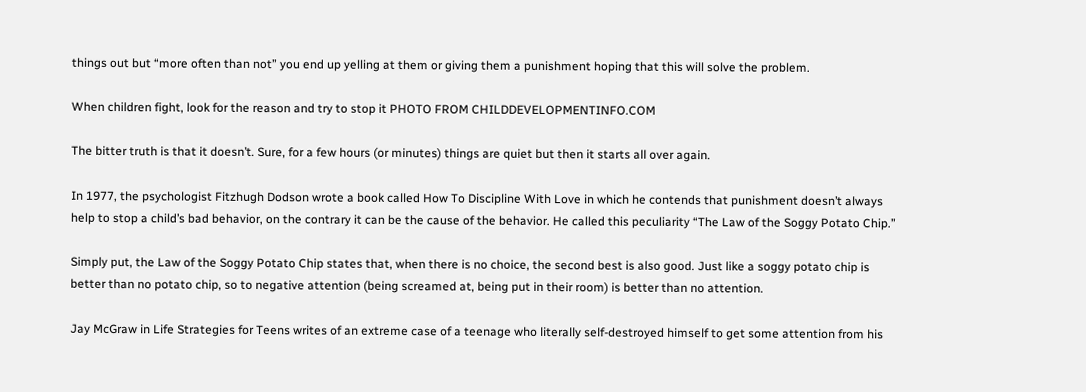things out but “more often than not” you end up yelling at them or giving them a punishment hoping that this will solve the problem.

When children fight, look for the reason and try to stop it PHOTO FROM CHILDDEVELOPMENTINFO.COM

The bitter truth is that it doesn’t. Sure, for a few hours (or minutes) things are quiet but then it starts all over again.

In 1977, the psychologist Fitzhugh Dodson wrote a book called How To Discipline With Love in which he contends that punishment doesn’t always help to stop a child’s bad behavior, on the contrary it can be the cause of the behavior. He called this peculiarity “The Law of the Soggy Potato Chip.”

Simply put, the Law of the Soggy Potato Chip states that, when there is no choice, the second best is also good. Just like a soggy potato chip is better than no potato chip, so to negative attention (being screamed at, being put in their room) is better than no attention.

Jay McGraw in Life Strategies for Teens writes of an extreme case of a teenage who literally self-destroyed himself to get some attention from his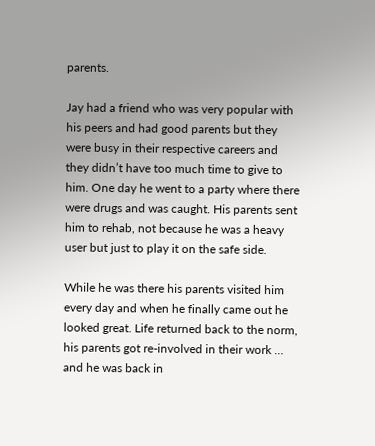parents.

Jay had a friend who was very popular with his peers and had good parents but they were busy in their respective careers and they didn’t have too much time to give to him. One day he went to a party where there were drugs and was caught. His parents sent him to rehab, not because he was a heavy user but just to play it on the safe side.

While he was there his parents visited him every day and when he finally came out he looked great. Life returned back to the norm, his parents got re-involved in their work … and he was back in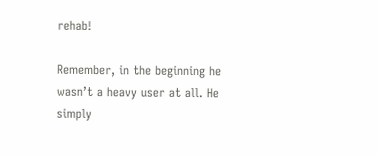rehab!

Remember, in the beginning he wasn’t a heavy user at all. He simply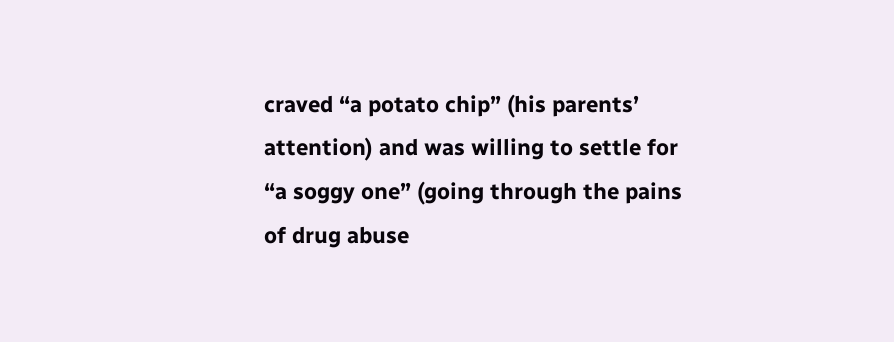craved “a potato chip” (his parents’ attention) and was willing to settle for “a soggy one” (going through the pains of drug abuse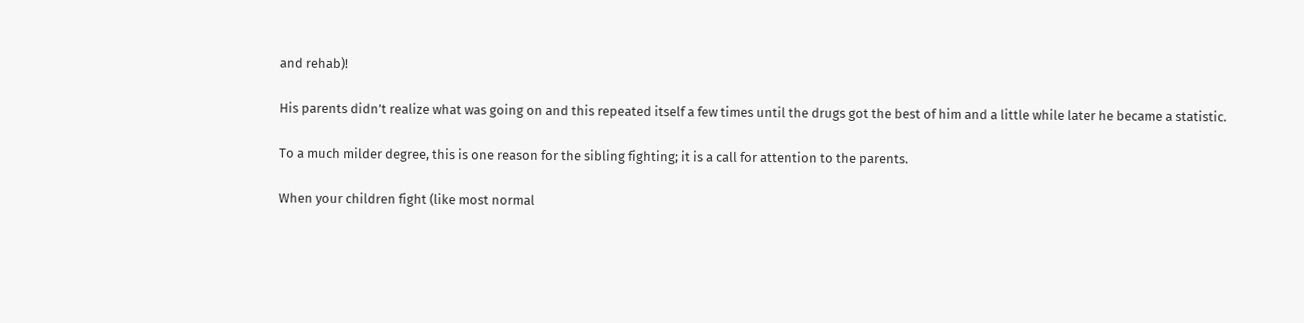and rehab)!

His parents didn’t realize what was going on and this repeated itself a few times until the drugs got the best of him and a little while later he became a statistic.

To a much milder degree, this is one reason for the sibling fighting; it is a call for attention to the parents.

When your children fight (like most normal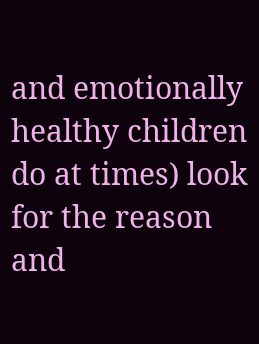and emotionally healthy children do at times) look for the reason and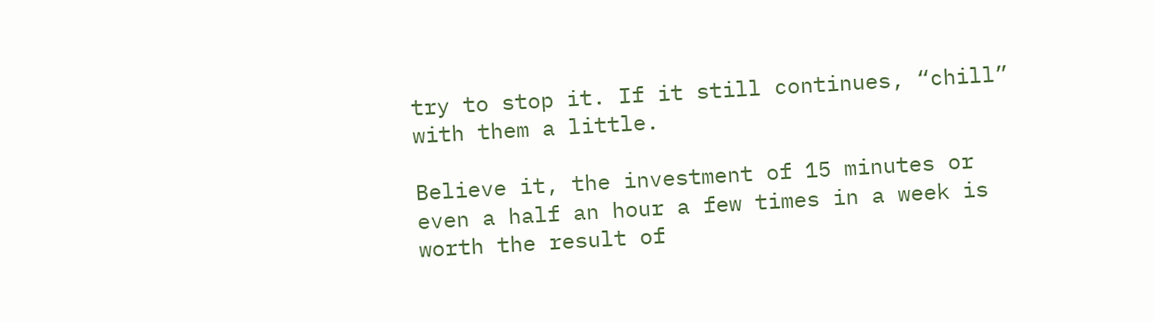try to stop it. If it still continues, “chill” with them a little.

Believe it, the investment of 15 minutes or even a half an hour a few times in a week is worth the result of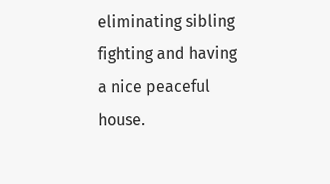eliminating sibling fighting and having a nice peaceful house.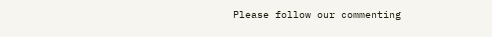Please follow our commenting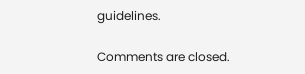guidelines.

Comments are closed.